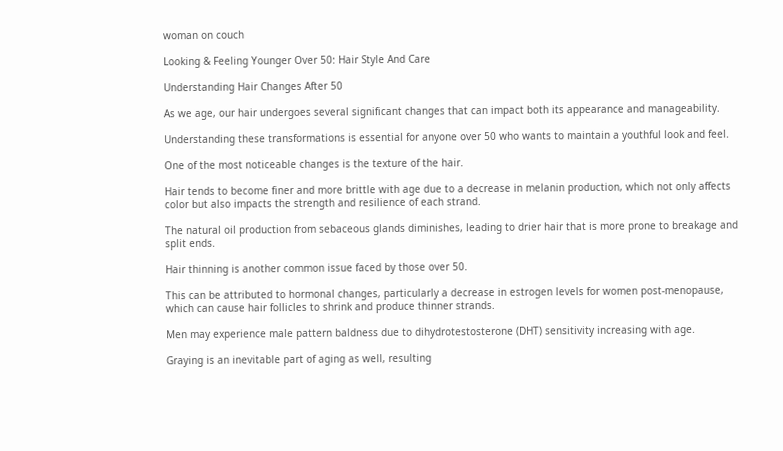woman on couch

Looking & Feeling Younger Over 50: Hair Style And Care

Understanding Hair Changes After 50

As we age, our hair undergoes several significant changes that can impact both its appearance and manageability.

Understanding these transformations is essential for anyone over 50 who wants to maintain a youthful look and feel.

One of the most noticeable changes is the texture of the hair.

Hair tends to become finer and more brittle with age due to a decrease in melanin production, which not only affects color but also impacts the strength and resilience of each strand.

The natural oil production from sebaceous glands diminishes, leading to drier hair that is more prone to breakage and split ends.

Hair thinning is another common issue faced by those over 50.

This can be attributed to hormonal changes, particularly a decrease in estrogen levels for women post-menopause, which can cause hair follicles to shrink and produce thinner strands.

Men may experience male pattern baldness due to dihydrotestosterone (DHT) sensitivity increasing with age.

Graying is an inevitable part of aging as well, resulting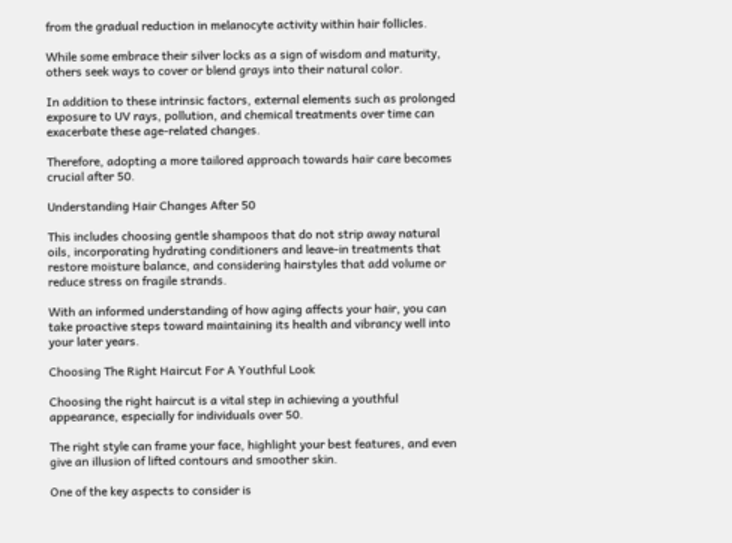from the gradual reduction in melanocyte activity within hair follicles.

While some embrace their silver locks as a sign of wisdom and maturity, others seek ways to cover or blend grays into their natural color.

In addition to these intrinsic factors, external elements such as prolonged exposure to UV rays, pollution, and chemical treatments over time can exacerbate these age-related changes.

Therefore, adopting a more tailored approach towards hair care becomes crucial after 50.

Understanding Hair Changes After 50

This includes choosing gentle shampoos that do not strip away natural oils, incorporating hydrating conditioners and leave-in treatments that restore moisture balance, and considering hairstyles that add volume or reduce stress on fragile strands.

With an informed understanding of how aging affects your hair, you can take proactive steps toward maintaining its health and vibrancy well into your later years.

Choosing The Right Haircut For A Youthful Look

Choosing the right haircut is a vital step in achieving a youthful appearance, especially for individuals over 50.

The right style can frame your face, highlight your best features, and even give an illusion of lifted contours and smoother skin.

One of the key aspects to consider is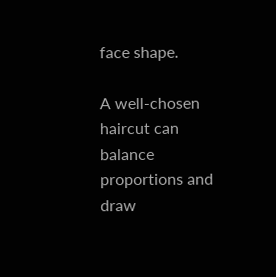face shape.

A well-chosen haircut can balance proportions and draw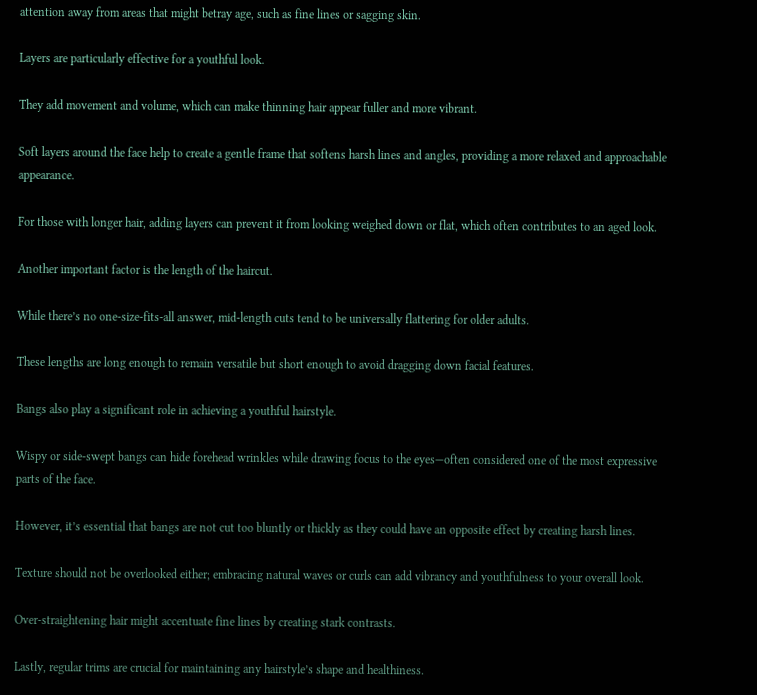attention away from areas that might betray age, such as fine lines or sagging skin.

Layers are particularly effective for a youthful look.

They add movement and volume, which can make thinning hair appear fuller and more vibrant.

Soft layers around the face help to create a gentle frame that softens harsh lines and angles, providing a more relaxed and approachable appearance.

For those with longer hair, adding layers can prevent it from looking weighed down or flat, which often contributes to an aged look.

Another important factor is the length of the haircut.

While there’s no one-size-fits-all answer, mid-length cuts tend to be universally flattering for older adults.

These lengths are long enough to remain versatile but short enough to avoid dragging down facial features.

Bangs also play a significant role in achieving a youthful hairstyle.

Wispy or side-swept bangs can hide forehead wrinkles while drawing focus to the eyes—often considered one of the most expressive parts of the face.

However, it’s essential that bangs are not cut too bluntly or thickly as they could have an opposite effect by creating harsh lines.

Texture should not be overlooked either; embracing natural waves or curls can add vibrancy and youthfulness to your overall look.

Over-straightening hair might accentuate fine lines by creating stark contrasts.

Lastly, regular trims are crucial for maintaining any hairstyle’s shape and healthiness.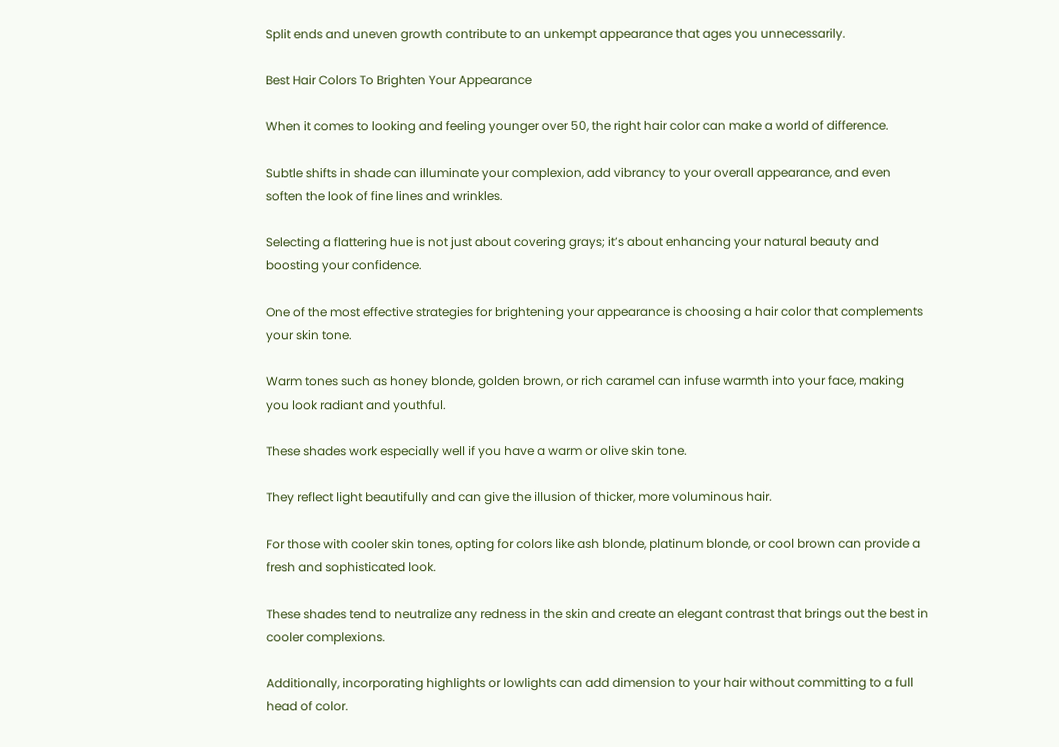Split ends and uneven growth contribute to an unkempt appearance that ages you unnecessarily.

Best Hair Colors To Brighten Your Appearance

When it comes to looking and feeling younger over 50, the right hair color can make a world of difference.

Subtle shifts in shade can illuminate your complexion, add vibrancy to your overall appearance, and even soften the look of fine lines and wrinkles.

Selecting a flattering hue is not just about covering grays; it’s about enhancing your natural beauty and boosting your confidence.

One of the most effective strategies for brightening your appearance is choosing a hair color that complements your skin tone.

Warm tones such as honey blonde, golden brown, or rich caramel can infuse warmth into your face, making you look radiant and youthful.

These shades work especially well if you have a warm or olive skin tone.

They reflect light beautifully and can give the illusion of thicker, more voluminous hair.

For those with cooler skin tones, opting for colors like ash blonde, platinum blonde, or cool brown can provide a fresh and sophisticated look.

These shades tend to neutralize any redness in the skin and create an elegant contrast that brings out the best in cooler complexions.

Additionally, incorporating highlights or lowlights can add dimension to your hair without committing to a full head of color.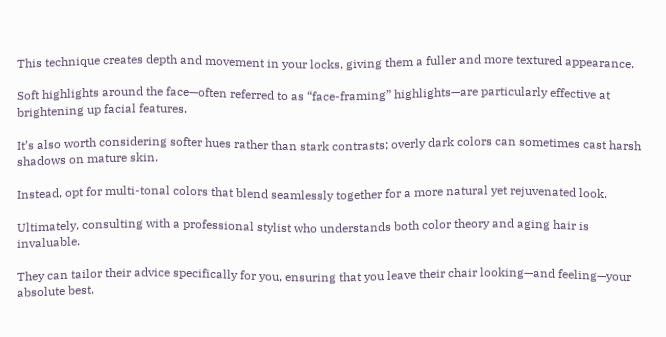This technique creates depth and movement in your locks, giving them a fuller and more textured appearance.

Soft highlights around the face—often referred to as “face-framing” highlights—are particularly effective at brightening up facial features.

It’s also worth considering softer hues rather than stark contrasts; overly dark colors can sometimes cast harsh shadows on mature skin.

Instead, opt for multi-tonal colors that blend seamlessly together for a more natural yet rejuvenated look.

Ultimately, consulting with a professional stylist who understands both color theory and aging hair is invaluable.

They can tailor their advice specifically for you, ensuring that you leave their chair looking—and feeling—your absolute best.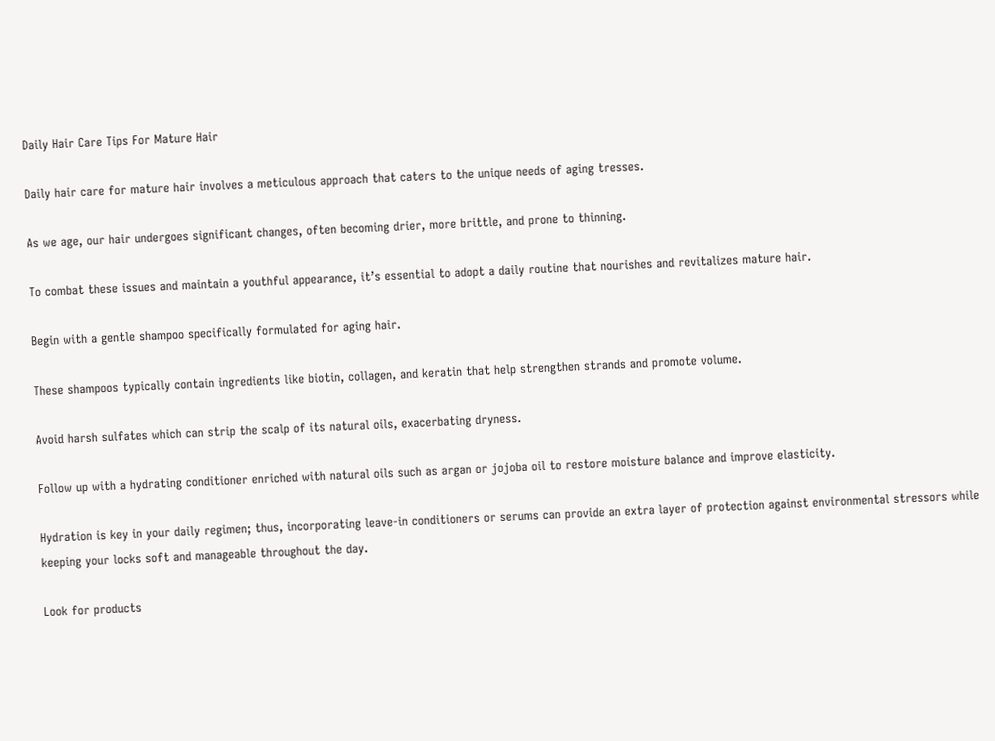Daily Hair Care Tips For Mature Hair

Daily hair care for mature hair involves a meticulous approach that caters to the unique needs of aging tresses.

As we age, our hair undergoes significant changes, often becoming drier, more brittle, and prone to thinning.

To combat these issues and maintain a youthful appearance, it’s essential to adopt a daily routine that nourishes and revitalizes mature hair.

Begin with a gentle shampoo specifically formulated for aging hair.

These shampoos typically contain ingredients like biotin, collagen, and keratin that help strengthen strands and promote volume.

Avoid harsh sulfates which can strip the scalp of its natural oils, exacerbating dryness.

Follow up with a hydrating conditioner enriched with natural oils such as argan or jojoba oil to restore moisture balance and improve elasticity.

Hydration is key in your daily regimen; thus, incorporating leave-in conditioners or serums can provide an extra layer of protection against environmental stressors while keeping your locks soft and manageable throughout the day.

Look for products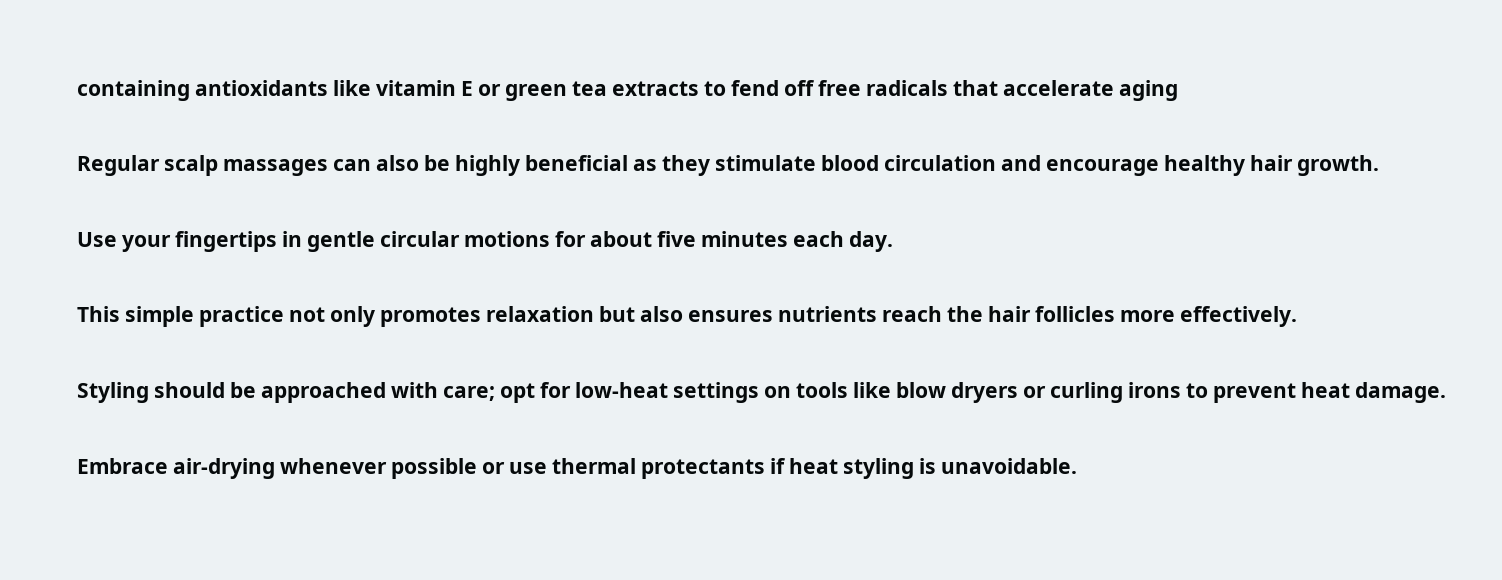containing antioxidants like vitamin E or green tea extracts to fend off free radicals that accelerate aging

Regular scalp massages can also be highly beneficial as they stimulate blood circulation and encourage healthy hair growth.

Use your fingertips in gentle circular motions for about five minutes each day.

This simple practice not only promotes relaxation but also ensures nutrients reach the hair follicles more effectively.

Styling should be approached with care; opt for low-heat settings on tools like blow dryers or curling irons to prevent heat damage.

Embrace air-drying whenever possible or use thermal protectants if heat styling is unavoidable.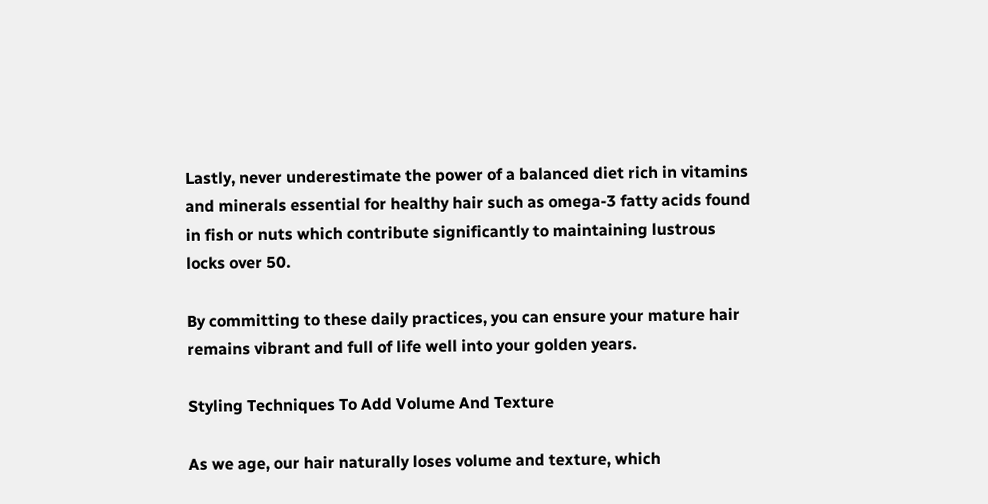Lastly, never underestimate the power of a balanced diet rich in vitamins and minerals essential for healthy hair such as omega-3 fatty acids found in fish or nuts which contribute significantly to maintaining lustrous locks over 50.

By committing to these daily practices, you can ensure your mature hair remains vibrant and full of life well into your golden years.

Styling Techniques To Add Volume And Texture

As we age, our hair naturally loses volume and texture, which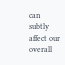can subtly affect our overall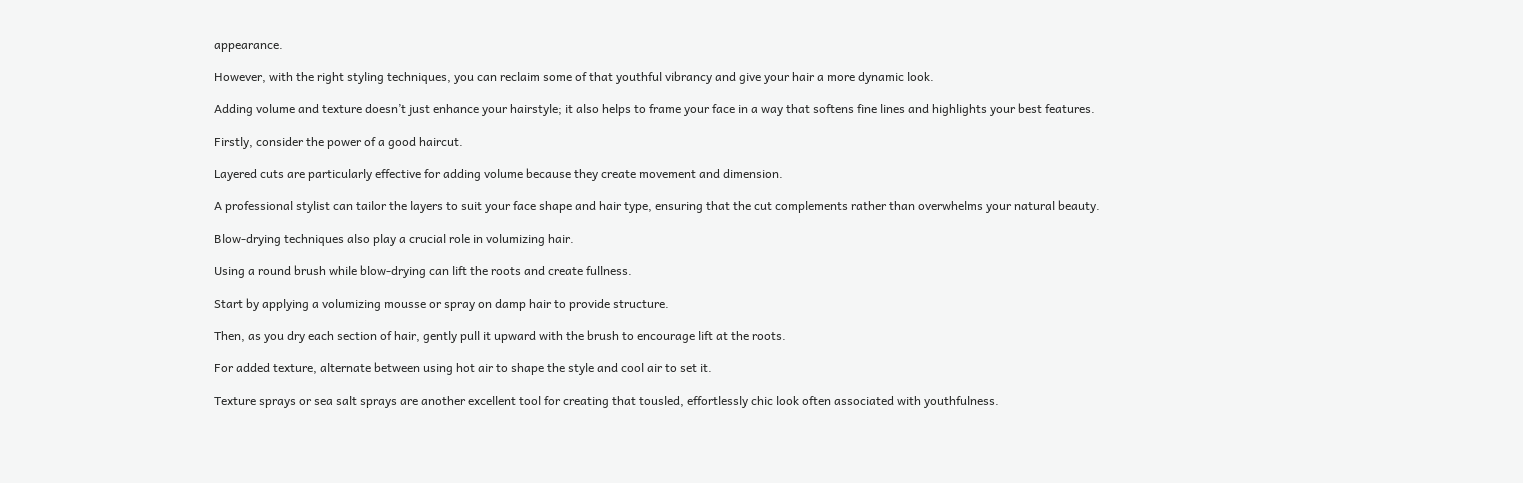appearance.

However, with the right styling techniques, you can reclaim some of that youthful vibrancy and give your hair a more dynamic look.

Adding volume and texture doesn’t just enhance your hairstyle; it also helps to frame your face in a way that softens fine lines and highlights your best features.

Firstly, consider the power of a good haircut.

Layered cuts are particularly effective for adding volume because they create movement and dimension.

A professional stylist can tailor the layers to suit your face shape and hair type, ensuring that the cut complements rather than overwhelms your natural beauty.

Blow-drying techniques also play a crucial role in volumizing hair.

Using a round brush while blow-drying can lift the roots and create fullness.

Start by applying a volumizing mousse or spray on damp hair to provide structure.

Then, as you dry each section of hair, gently pull it upward with the brush to encourage lift at the roots.

For added texture, alternate between using hot air to shape the style and cool air to set it.

Texture sprays or sea salt sprays are another excellent tool for creating that tousled, effortlessly chic look often associated with youthfulness.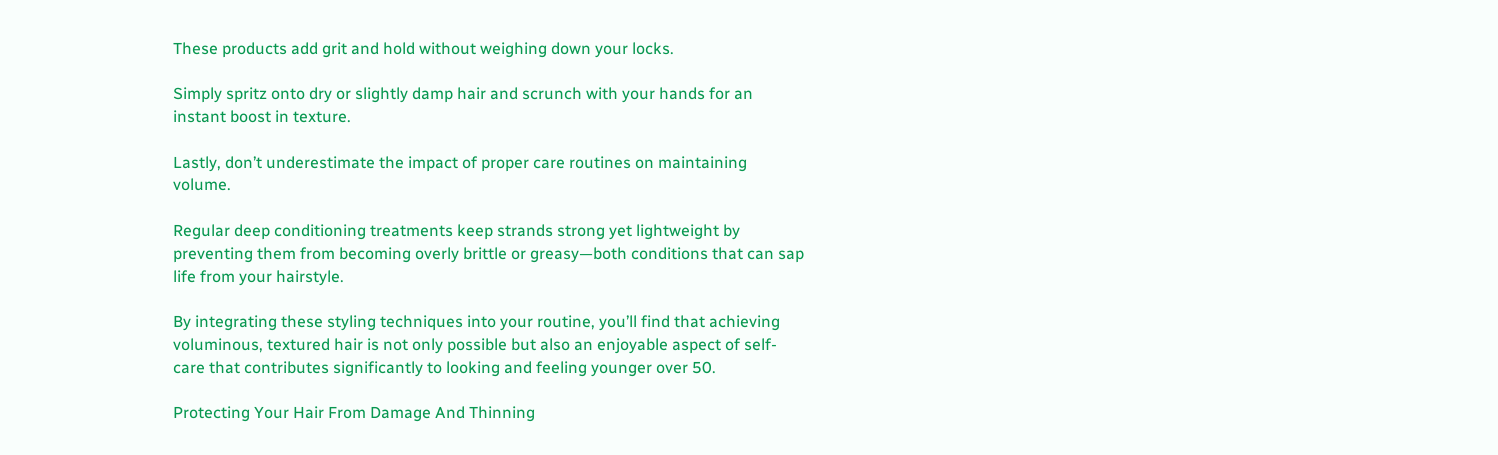These products add grit and hold without weighing down your locks.

Simply spritz onto dry or slightly damp hair and scrunch with your hands for an instant boost in texture.

Lastly, don’t underestimate the impact of proper care routines on maintaining volume.

Regular deep conditioning treatments keep strands strong yet lightweight by preventing them from becoming overly brittle or greasy—both conditions that can sap life from your hairstyle.

By integrating these styling techniques into your routine, you’ll find that achieving voluminous, textured hair is not only possible but also an enjoyable aspect of self-care that contributes significantly to looking and feeling younger over 50.

Protecting Your Hair From Damage And Thinning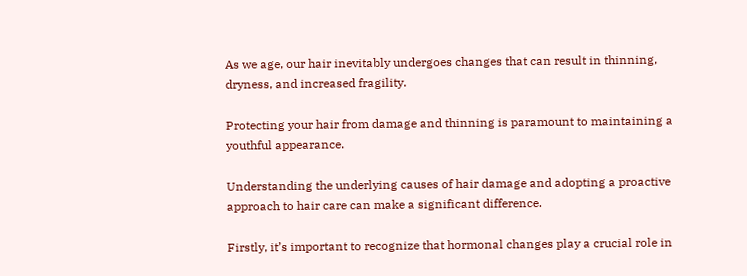As we age, our hair inevitably undergoes changes that can result in thinning, dryness, and increased fragility.

Protecting your hair from damage and thinning is paramount to maintaining a youthful appearance.

Understanding the underlying causes of hair damage and adopting a proactive approach to hair care can make a significant difference.

Firstly, it’s important to recognize that hormonal changes play a crucial role in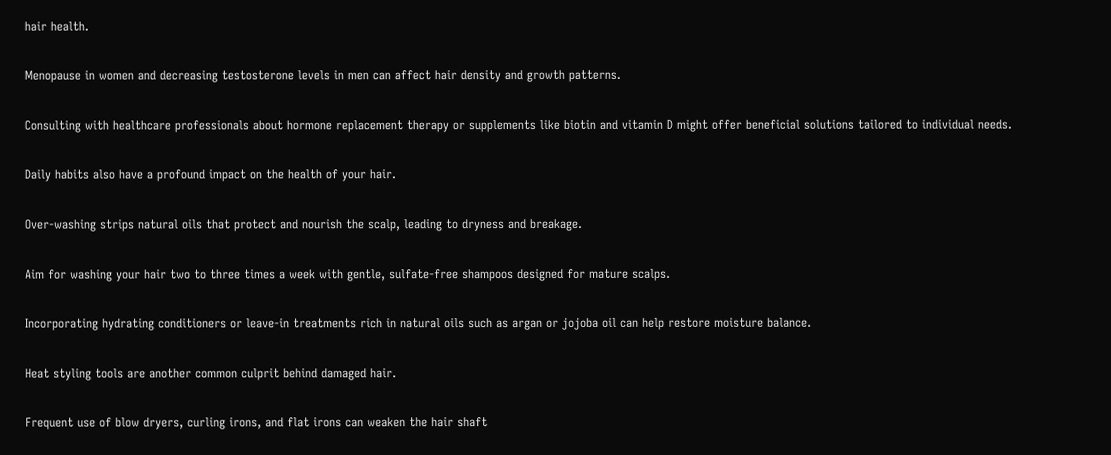hair health.

Menopause in women and decreasing testosterone levels in men can affect hair density and growth patterns.

Consulting with healthcare professionals about hormone replacement therapy or supplements like biotin and vitamin D might offer beneficial solutions tailored to individual needs.

Daily habits also have a profound impact on the health of your hair.

Over-washing strips natural oils that protect and nourish the scalp, leading to dryness and breakage.

Aim for washing your hair two to three times a week with gentle, sulfate-free shampoos designed for mature scalps.

Incorporating hydrating conditioners or leave-in treatments rich in natural oils such as argan or jojoba oil can help restore moisture balance.

Heat styling tools are another common culprit behind damaged hair.

Frequent use of blow dryers, curling irons, and flat irons can weaken the hair shaft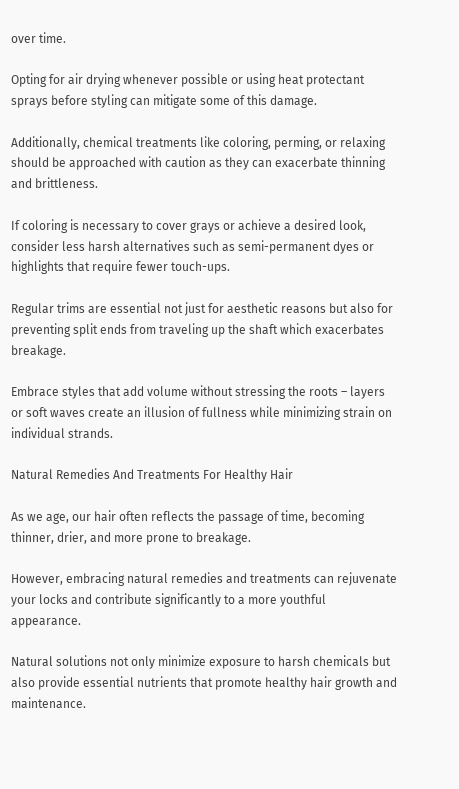over time.

Opting for air drying whenever possible or using heat protectant sprays before styling can mitigate some of this damage.

Additionally, chemical treatments like coloring, perming, or relaxing should be approached with caution as they can exacerbate thinning and brittleness.

If coloring is necessary to cover grays or achieve a desired look, consider less harsh alternatives such as semi-permanent dyes or highlights that require fewer touch-ups.

Regular trims are essential not just for aesthetic reasons but also for preventing split ends from traveling up the shaft which exacerbates breakage.

Embrace styles that add volume without stressing the roots – layers or soft waves create an illusion of fullness while minimizing strain on individual strands.

Natural Remedies And Treatments For Healthy Hair

As we age, our hair often reflects the passage of time, becoming thinner, drier, and more prone to breakage.

However, embracing natural remedies and treatments can rejuvenate your locks and contribute significantly to a more youthful appearance.

Natural solutions not only minimize exposure to harsh chemicals but also provide essential nutrients that promote healthy hair growth and maintenance.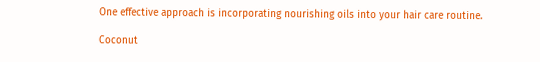One effective approach is incorporating nourishing oils into your hair care routine.

Coconut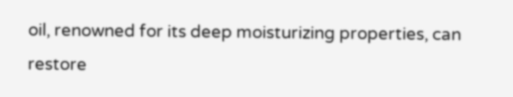oil, renowned for its deep moisturizing properties, can restore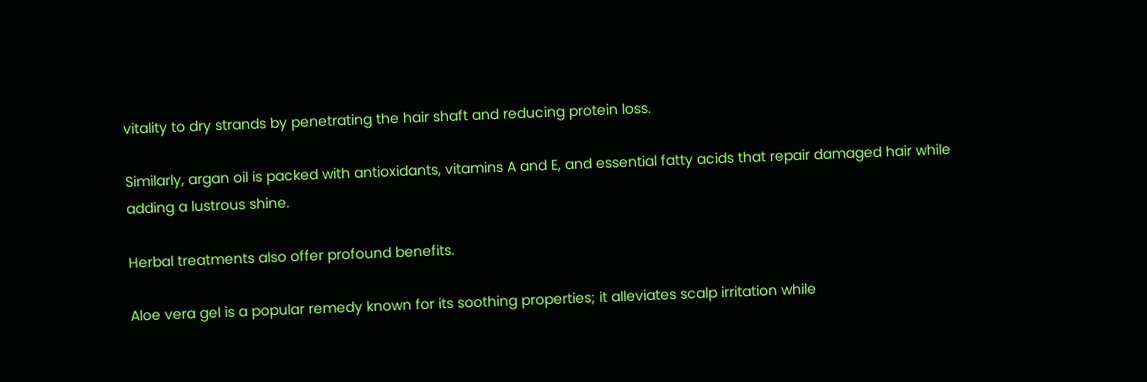vitality to dry strands by penetrating the hair shaft and reducing protein loss.

Similarly, argan oil is packed with antioxidants, vitamins A and E, and essential fatty acids that repair damaged hair while adding a lustrous shine.

Herbal treatments also offer profound benefits.

Aloe vera gel is a popular remedy known for its soothing properties; it alleviates scalp irritation while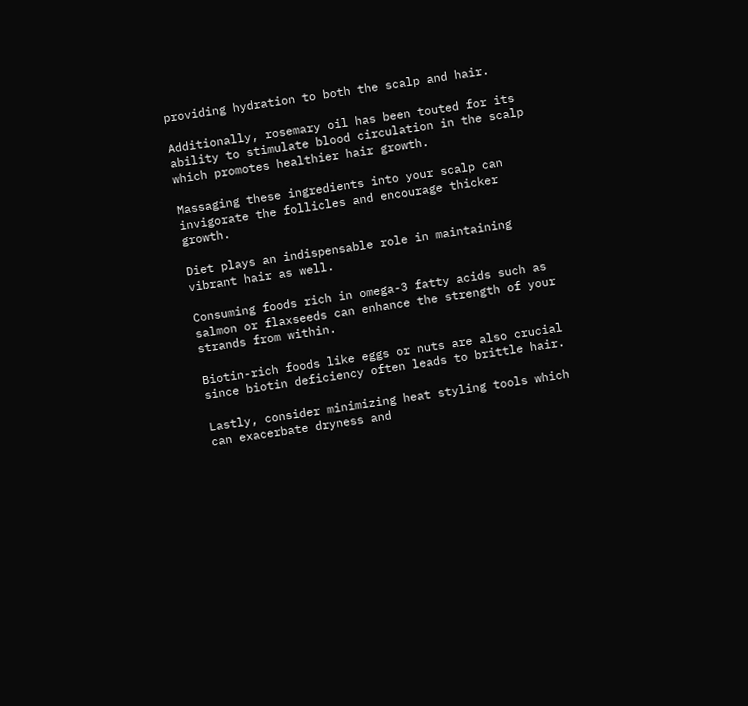providing hydration to both the scalp and hair.

Additionally, rosemary oil has been touted for its ability to stimulate blood circulation in the scalp which promotes healthier hair growth.

Massaging these ingredients into your scalp can invigorate the follicles and encourage thicker growth.

Diet plays an indispensable role in maintaining vibrant hair as well.

Consuming foods rich in omega-3 fatty acids such as salmon or flaxseeds can enhance the strength of your strands from within.

Biotin-rich foods like eggs or nuts are also crucial since biotin deficiency often leads to brittle hair.

Lastly, consider minimizing heat styling tools which can exacerbate dryness and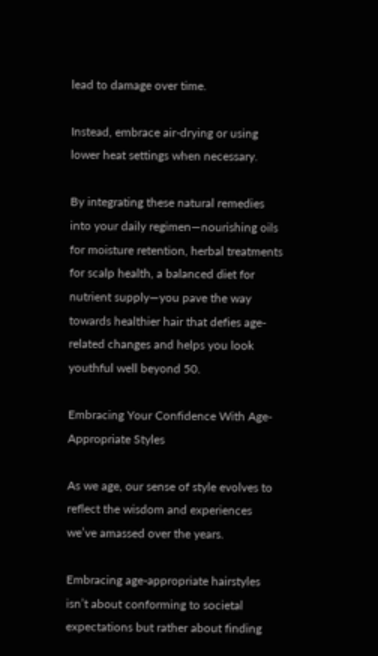lead to damage over time.

Instead, embrace air-drying or using lower heat settings when necessary.

By integrating these natural remedies into your daily regimen—nourishing oils for moisture retention, herbal treatments for scalp health, a balanced diet for nutrient supply—you pave the way towards healthier hair that defies age-related changes and helps you look youthful well beyond 50.

Embracing Your Confidence With Age-Appropriate Styles

As we age, our sense of style evolves to reflect the wisdom and experiences we’ve amassed over the years.

Embracing age-appropriate hairstyles isn’t about conforming to societal expectations but rather about finding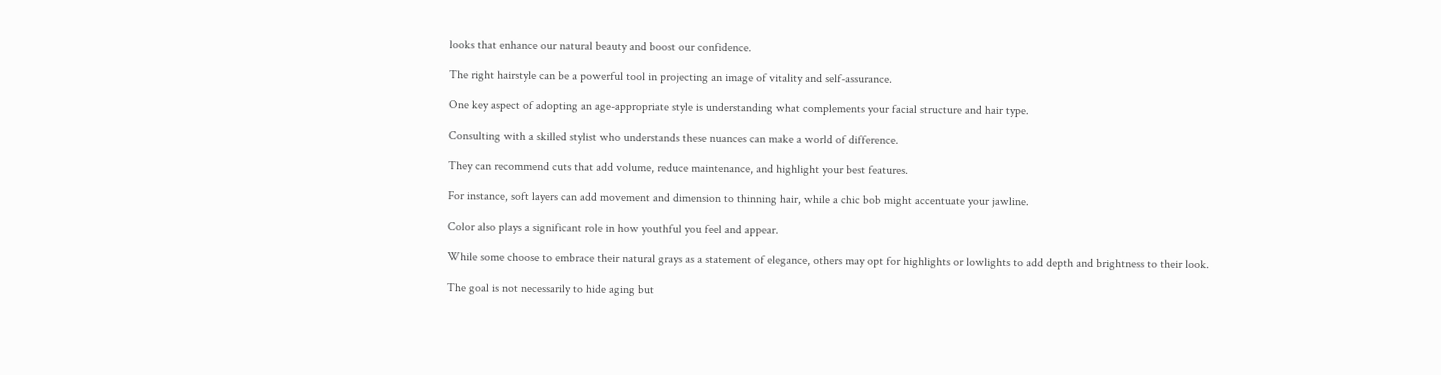looks that enhance our natural beauty and boost our confidence.

The right hairstyle can be a powerful tool in projecting an image of vitality and self-assurance.

One key aspect of adopting an age-appropriate style is understanding what complements your facial structure and hair type.

Consulting with a skilled stylist who understands these nuances can make a world of difference.

They can recommend cuts that add volume, reduce maintenance, and highlight your best features.

For instance, soft layers can add movement and dimension to thinning hair, while a chic bob might accentuate your jawline.

Color also plays a significant role in how youthful you feel and appear.

While some choose to embrace their natural grays as a statement of elegance, others may opt for highlights or lowlights to add depth and brightness to their look.

The goal is not necessarily to hide aging but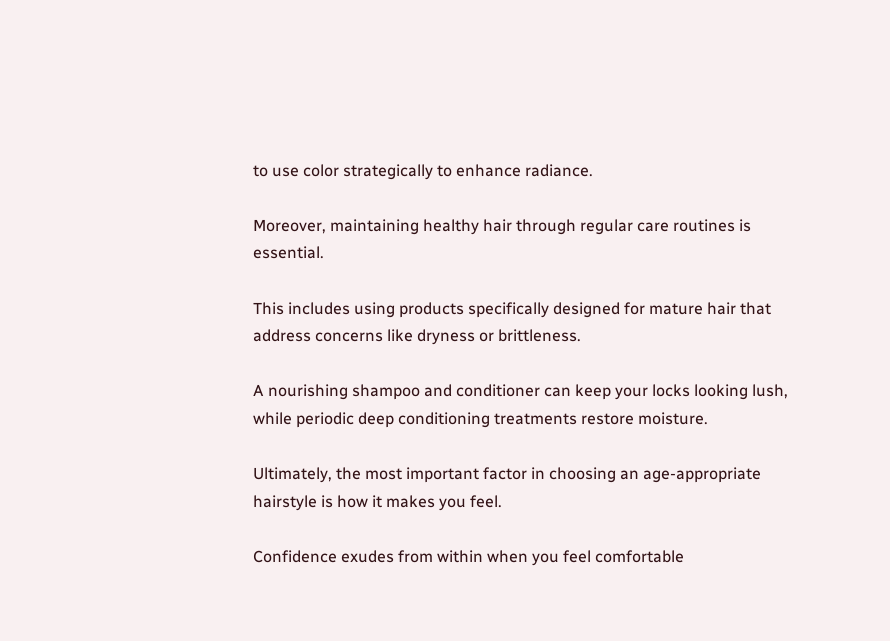to use color strategically to enhance radiance.

Moreover, maintaining healthy hair through regular care routines is essential.

This includes using products specifically designed for mature hair that address concerns like dryness or brittleness.

A nourishing shampoo and conditioner can keep your locks looking lush, while periodic deep conditioning treatments restore moisture.

Ultimately, the most important factor in choosing an age-appropriate hairstyle is how it makes you feel.

Confidence exudes from within when you feel comfortable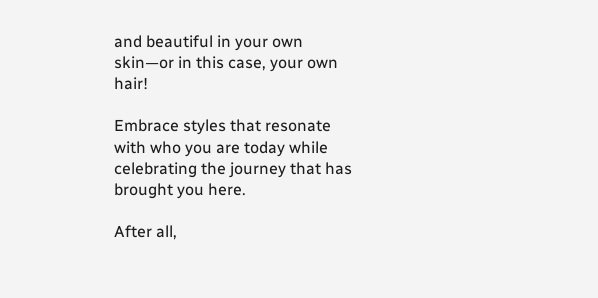and beautiful in your own skin—or in this case, your own hair!

Embrace styles that resonate with who you are today while celebrating the journey that has brought you here.

After all,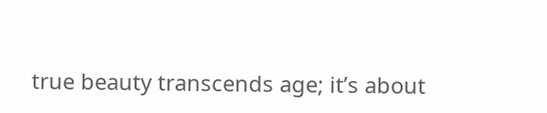true beauty transcends age; it’s about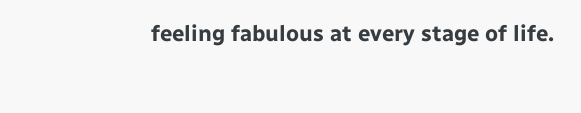feeling fabulous at every stage of life.